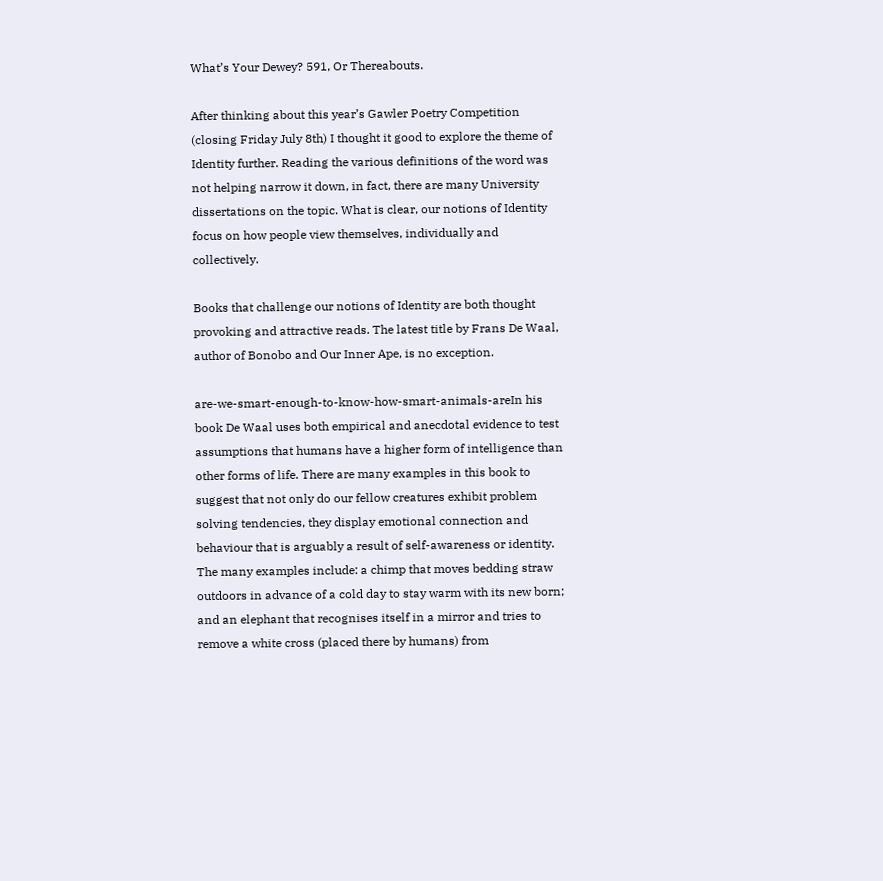What’s Your Dewey? 591, Or Thereabouts.

After thinking about this year’s Gawler Poetry Competition (closing Friday July 8th) I thought it good to explore the theme of Identity further. Reading the various definitions of the word was not helping narrow it down, in fact, there are many University dissertations on the topic. What is clear, our notions of Identity focus on how people view themselves, individually and collectively.

Books that challenge our notions of Identity are both thought provoking and attractive reads. The latest title by Frans De Waal, author of Bonobo and Our Inner Ape, is no exception.

are-we-smart-enough-to-know-how-smart-animals-areIn his book De Waal uses both empirical and anecdotal evidence to test assumptions that humans have a higher form of intelligence than other forms of life. There are many examples in this book to suggest that not only do our fellow creatures exhibit problem solving tendencies, they display emotional connection and behaviour that is arguably a result of self-awareness or identity. The many examples include: a chimp that moves bedding straw outdoors in advance of a cold day to stay warm with its new born; and an elephant that recognises itself in a mirror and tries to remove a white cross (placed there by humans) from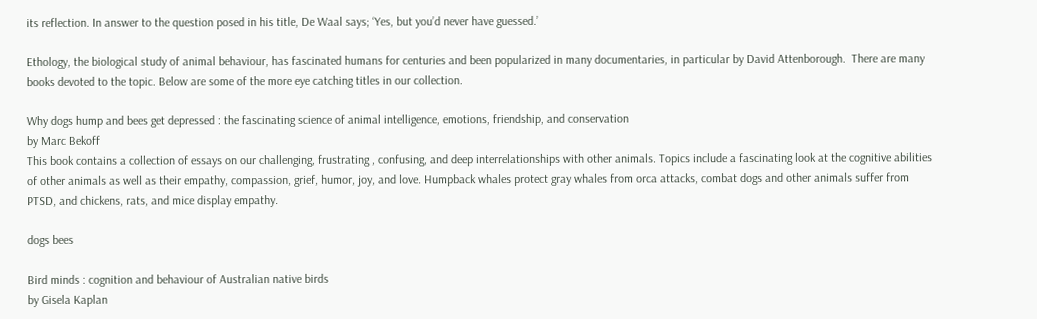its reflection. In answer to the question posed in his title, De Waal says; ‘Yes, but you’d never have guessed.’

Ethology, the biological study of animal behaviour, has fascinated humans for centuries and been popularized in many documentaries, in particular by David Attenborough.  There are many books devoted to the topic. Below are some of the more eye catching titles in our collection.

Why dogs hump and bees get depressed : the fascinating science of animal intelligence, emotions, friendship, and conservation
by Marc Bekoff
This book contains a collection of essays on our challenging, frustrating , confusing, and deep interrelationships with other animals. Topics include a fascinating look at the cognitive abilities of other animals as well as their empathy, compassion, grief, humor, joy, and love. Humpback whales protect gray whales from orca attacks, combat dogs and other animals suffer from PTSD, and chickens, rats, and mice display empathy.

dogs bees

Bird minds : cognition and behaviour of Australian native birds
by Gisela Kaplan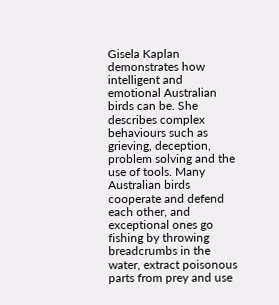Gisela Kaplan demonstrates how intelligent and emotional Australian birds can be. She describes complex behaviours such as grieving, deception, problem solving and the use of tools. Many Australian birds cooperate and defend each other, and exceptional ones go fishing by throwing breadcrumbs in the water, extract poisonous parts from prey and use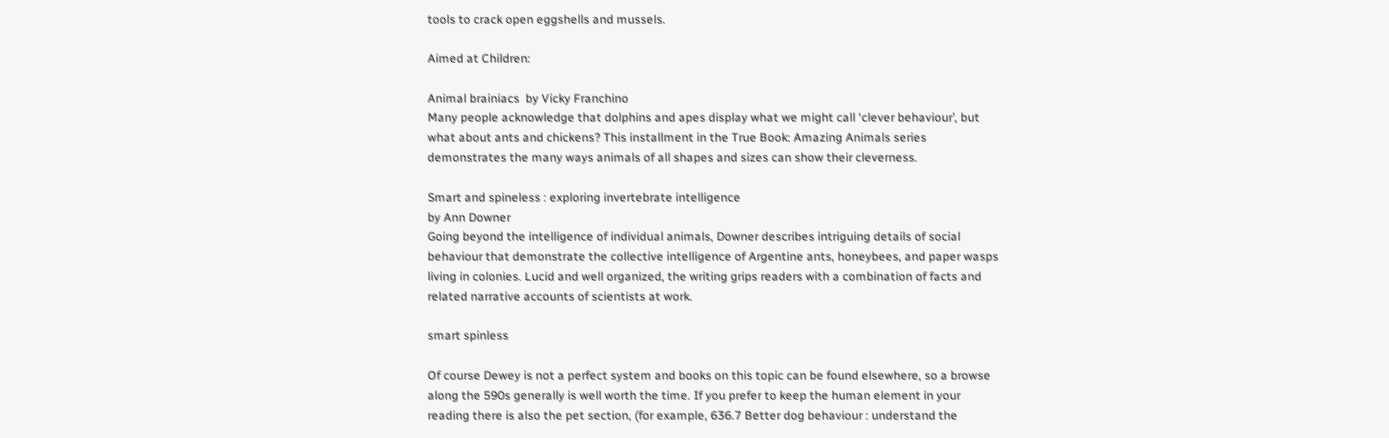tools to crack open eggshells and mussels.

Aimed at Children:

Animal brainiacs  by Vicky Franchino
Many people acknowledge that dolphins and apes display what we might call ‘clever behaviour’, but what about ants and chickens? This installment in the True Book: Amazing Animals series demonstrates the many ways animals of all shapes and sizes can show their cleverness.

Smart and spineless : exploring invertebrate intelligence
by Ann Downer
Going beyond the intelligence of individual animals, Downer describes intriguing details of social behaviour that demonstrate the collective intelligence of Argentine ants, honeybees, and paper wasps living in colonies. Lucid and well organized, the writing grips readers with a combination of facts and related narrative accounts of scientists at work.

smart spinless

Of course Dewey is not a perfect system and books on this topic can be found elsewhere, so a browse along the 590s generally is well worth the time. If you prefer to keep the human element in your reading there is also the pet section, (for example, 636.7 Better dog behaviour : understand the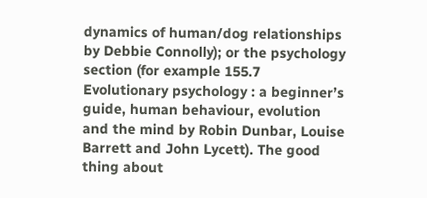dynamics of human/dog relationships by Debbie Connolly); or the psychology section (for example 155.7 Evolutionary psychology : a beginner’s guide, human behaviour, evolution and the mind by Robin Dunbar, Louise Barrett and John Lycett). The good thing about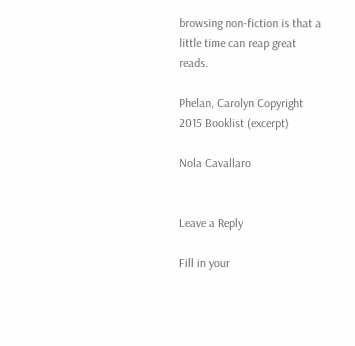browsing non-fiction is that a little time can reap great reads.

Phelan, Carolyn Copyright 2015 Booklist (excerpt)

Nola Cavallaro


Leave a Reply

Fill in your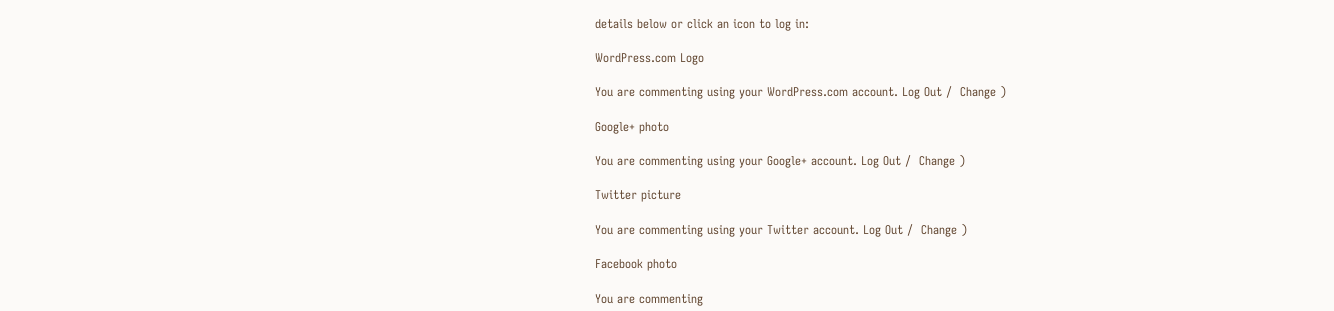details below or click an icon to log in:

WordPress.com Logo

You are commenting using your WordPress.com account. Log Out /  Change )

Google+ photo

You are commenting using your Google+ account. Log Out /  Change )

Twitter picture

You are commenting using your Twitter account. Log Out /  Change )

Facebook photo

You are commenting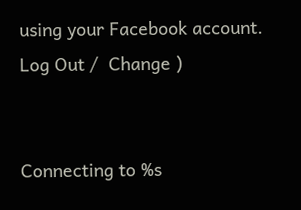using your Facebook account. Log Out /  Change )


Connecting to %s